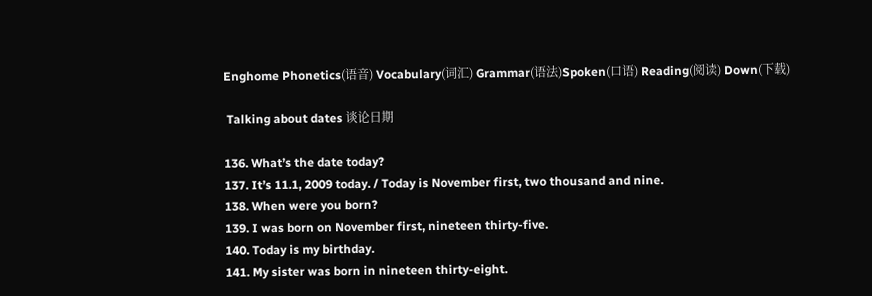Enghome Phonetics(语音) Vocabulary(词汇) Grammar(语法)Spoken(口语) Reading(阅读) Down(下载)

 Talking about dates 谈论日期

136. What’s the date today?
137. It’s 11.1, 2009 today. / Today is November first, two thousand and nine.
138. When were you born?
139. I was born on November first, nineteen thirty-five.
140. Today is my birthday.
141. My sister was born in nineteen thirty-eight.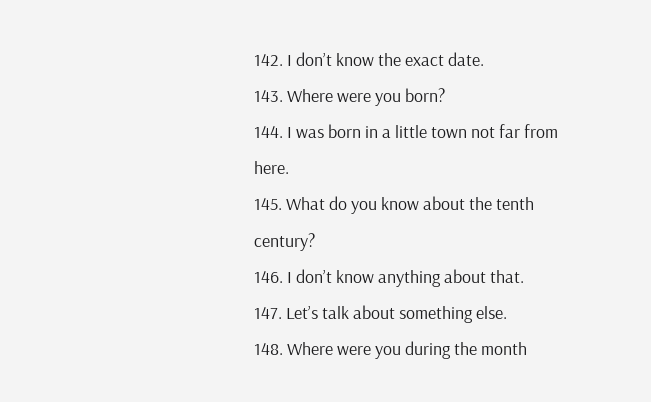142. I don’t know the exact date.
143. Where were you born?
144. I was born in a little town not far from here.
145. What do you know about the tenth century?
146. I don’t know anything about that.
147. Let’s talk about something else.
148. Where were you during the month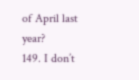of April last year?
149. I don’t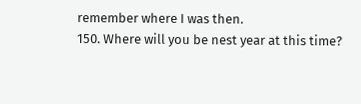remember where I was then.
150. Where will you be nest year at this time?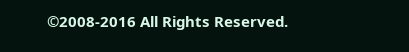©2008-2016 All Rights Reserved.